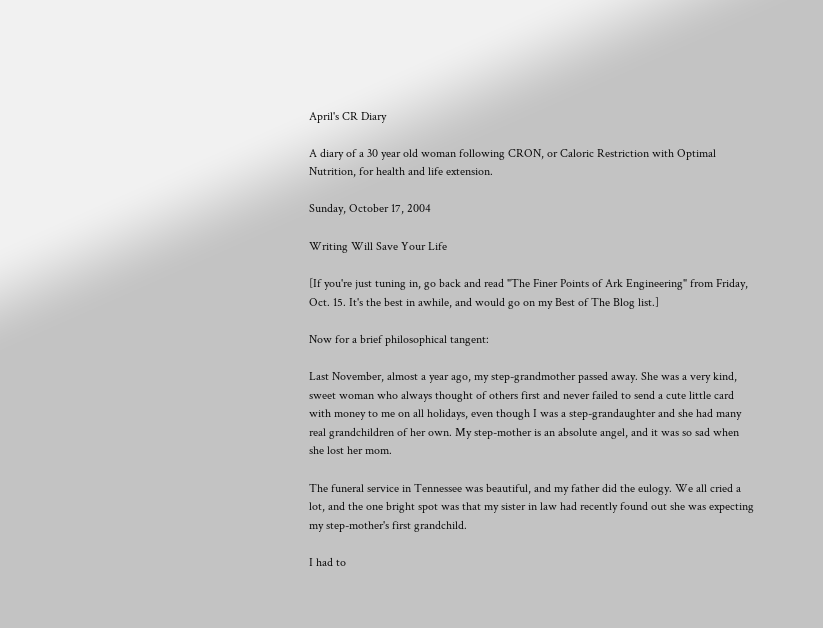April's CR Diary

A diary of a 30 year old woman following CRON, or Caloric Restriction with Optimal Nutrition, for health and life extension.

Sunday, October 17, 2004

Writing Will Save Your Life

[If you're just tuning in, go back and read "The Finer Points of Ark Engineering" from Friday, Oct. 15. It's the best in awhile, and would go on my Best of The Blog list.]

Now for a brief philosophical tangent:

Last November, almost a year ago, my step-grandmother passed away. She was a very kind, sweet woman who always thought of others first and never failed to send a cute little card with money to me on all holidays, even though I was a step-grandaughter and she had many real grandchildren of her own. My step-mother is an absolute angel, and it was so sad when she lost her mom.

The funeral service in Tennessee was beautiful, and my father did the eulogy. We all cried a lot, and the one bright spot was that my sister in law had recently found out she was expecting my step-mother's first grandchild.

I had to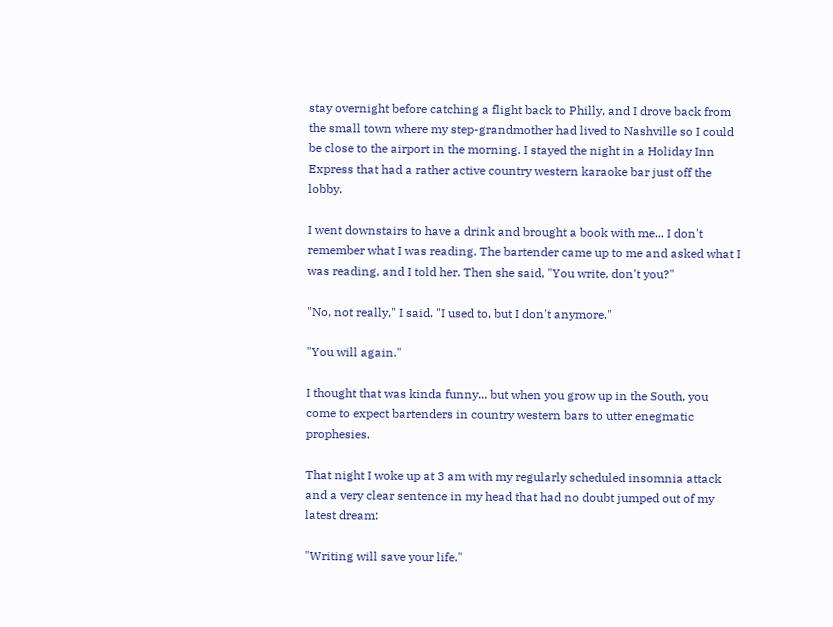stay overnight before catching a flight back to Philly, and I drove back from the small town where my step-grandmother had lived to Nashville so I could be close to the airport in the morning. I stayed the night in a Holiday Inn Express that had a rather active country western karaoke bar just off the lobby.

I went downstairs to have a drink and brought a book with me... I don't remember what I was reading. The bartender came up to me and asked what I was reading, and I told her. Then she said, "You write, don't you?"

"No, not really," I said. "I used to, but I don't anymore."

"You will again."

I thought that was kinda funny... but when you grow up in the South, you come to expect bartenders in country western bars to utter enegmatic prophesies.

That night I woke up at 3 am with my regularly scheduled insomnia attack and a very clear sentence in my head that had no doubt jumped out of my latest dream:

"Writing will save your life."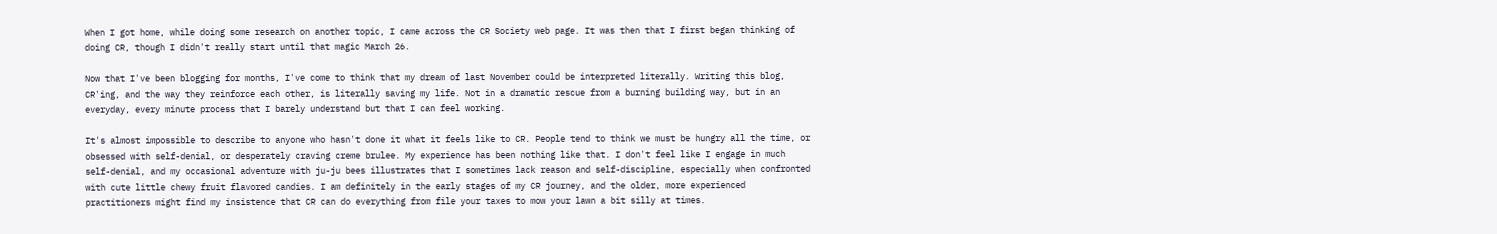When I got home, while doing some research on another topic, I came across the CR Society web page. It was then that I first began thinking of doing CR, though I didn't really start until that magic March 26.

Now that I've been blogging for months, I've come to think that my dream of last November could be interpreted literally. Writing this blog, CR'ing, and the way they reinforce each other, is literally saving my life. Not in a dramatic rescue from a burning building way, but in an everyday, every minute process that I barely understand but that I can feel working.

It's almost impossible to describe to anyone who hasn't done it what it feels like to CR. People tend to think we must be hungry all the time, or obsessed with self-denial, or desperately craving creme brulee. My experience has been nothing like that. I don't feel like I engage in much self-denial, and my occasional adventure with ju-ju bees illustrates that I sometimes lack reason and self-discipline, especially when confronted with cute little chewy fruit flavored candies. I am definitely in the early stages of my CR journey, and the older, more experienced practitioners might find my insistence that CR can do everything from file your taxes to mow your lawn a bit silly at times.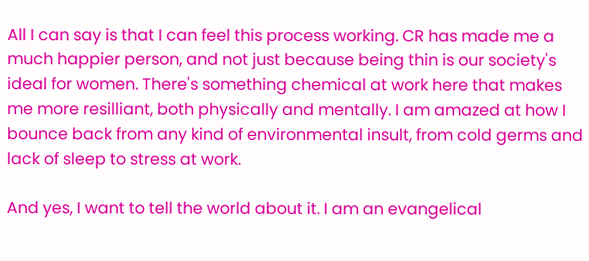All I can say is that I can feel this process working. CR has made me a much happier person, and not just because being thin is our society's ideal for women. There's something chemical at work here that makes me more resilliant, both physically and mentally. I am amazed at how I bounce back from any kind of environmental insult, from cold germs and lack of sleep to stress at work.

And yes, I want to tell the world about it. I am an evangelical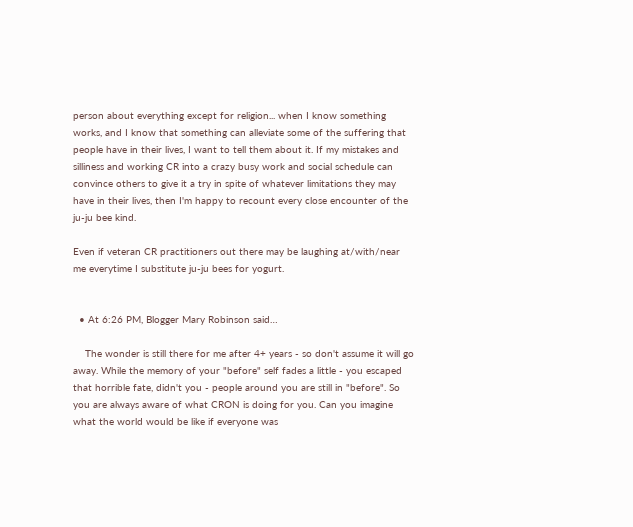person about everything except for religion... when I know something works, and I know that something can alleviate some of the suffering that people have in their lives, I want to tell them about it. If my mistakes and silliness and working CR into a crazy busy work and social schedule can convince others to give it a try in spite of whatever limitations they may have in their lives, then I'm happy to recount every close encounter of the ju-ju bee kind.

Even if veteran CR practitioners out there may be laughing at/with/near me everytime I substitute ju-ju bees for yogurt.


  • At 6:26 PM, Blogger Mary Robinson said…

    The wonder is still there for me after 4+ years - so don't assume it will go away. While the memory of your "before" self fades a little - you escaped that horrible fate, didn't you - people around you are still in "before". So you are always aware of what CRON is doing for you. Can you imagine what the world would be like if everyone was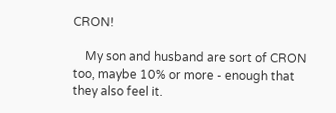CRON!

    My son and husband are sort of CRON too, maybe 10% or more - enough that they also feel it.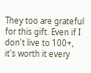They too are grateful for this gift. Even if I don't live to 100+, it's worth it every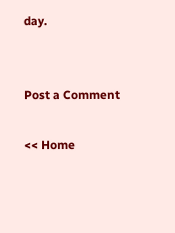day.


Post a Comment

<< Home